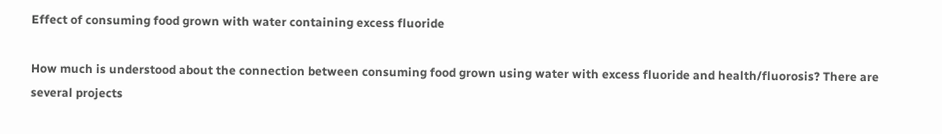Effect of consuming food grown with water containing excess fluoride

How much is understood about the connection between consuming food grown using water with excess fluoride and health/fluorosis? There are several projects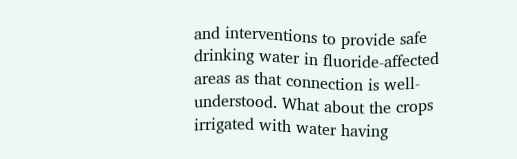and interventions to provide safe drinking water in fluoride-affected areas as that connection is well-understood. What about the crops irrigated with water having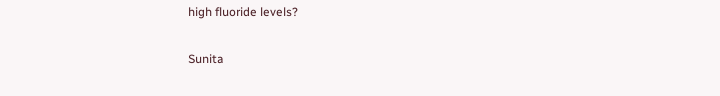high fluoride levels?

Sunita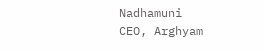Nadhamuni
CEO, Arghyam